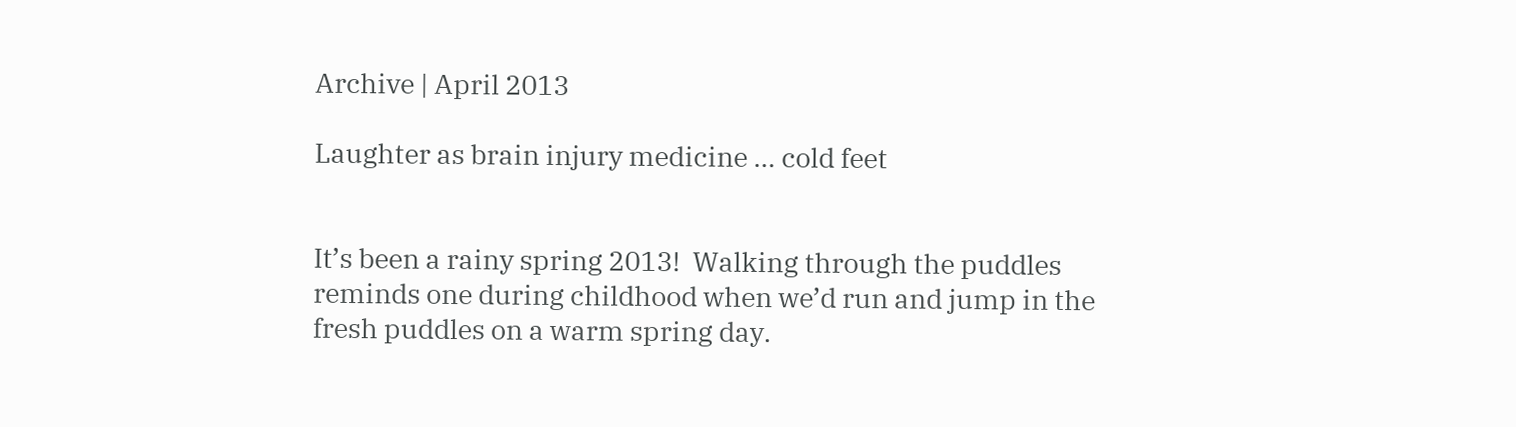Archive | April 2013

Laughter as brain injury medicine … cold feet


It’s been a rainy spring 2013!  Walking through the puddles reminds one during childhood when we’d run and jump in the fresh puddles on a warm spring day.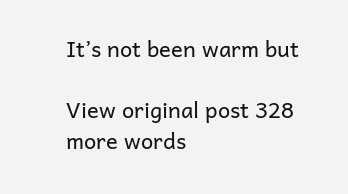It’s not been warm but

View original post 328 more words